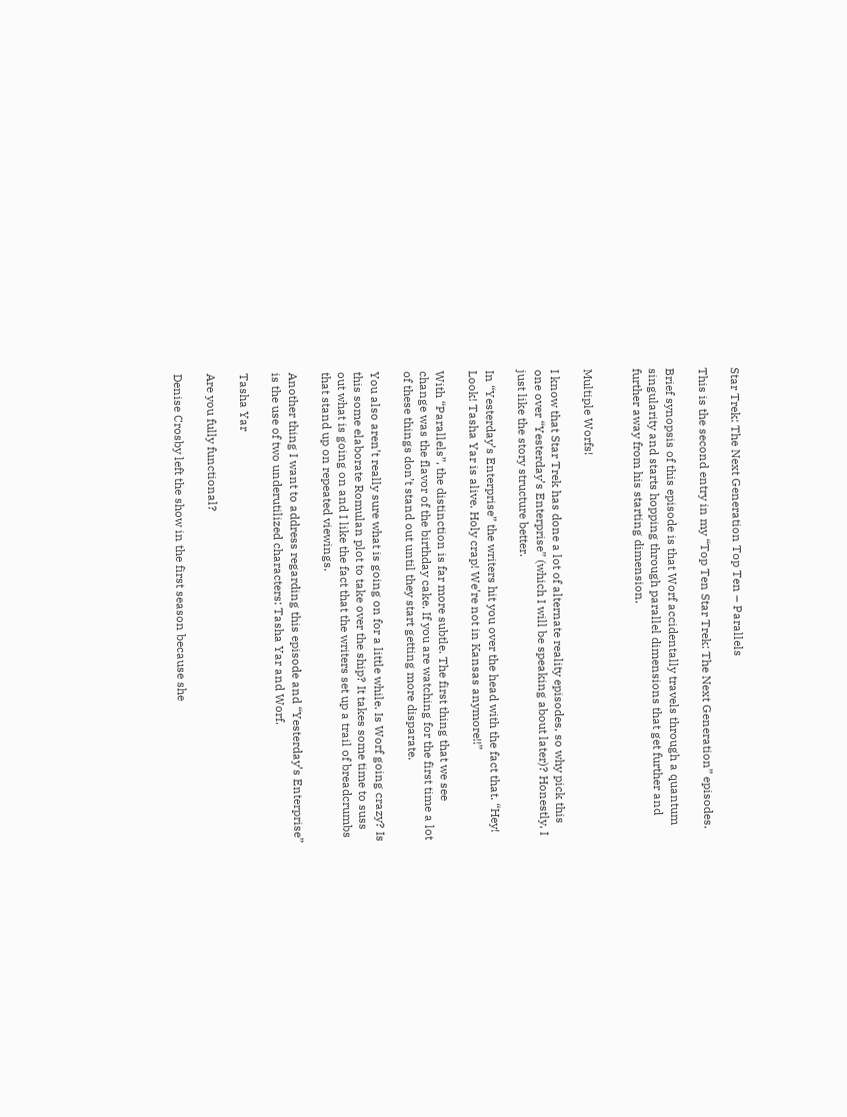Star Trek: The Next Generation Top Ten – Parallels

This is the second entry in my “Top Ten Star Trek: The Next Generation” episodes.

Brief synopsis of this episode is that Worf accidentally travels through a quantum singularity and starts hopping through parallel dimensions that get further and further away from his starting dimension.


Multiple Worfs!

I know that Star Trek has done a lot of alternate reality episodes, so why pick this one over “Yesterday’s Enterprise” (which I will be speaking about later)? Honestly, I just like the story structure better.

In “Yesterday’s Enterprise” the writers hit you over the head with the fact that. “Hey! Look! Tasha Yar is alive. Holy crap! We’re not in Kansas anymore!!”

With “Parallels”, the distinction is far more subtle. The first thing that we see change was the flavor of the birthday cake. If you are watching for the first time a lot of these things don’t stand out until they start getting more disparate.

You also aren’t really sure what is going on for a little while. Is Worf going crazy? Is this some elaborate Romulan plot to take over the ship? It takes some time to suss out what is going on and I like the fact that the writers set up a trail of breadcrumbs that stand up on repeated viewings.

Another thing I want to address regarding this episode and “Yesterday’s Enterprise” is the use of two underutilized characters: Tasha Yar and Worf.

Tasha Yar

Are you fully functional?

Denise Crosby left the show in the first season because she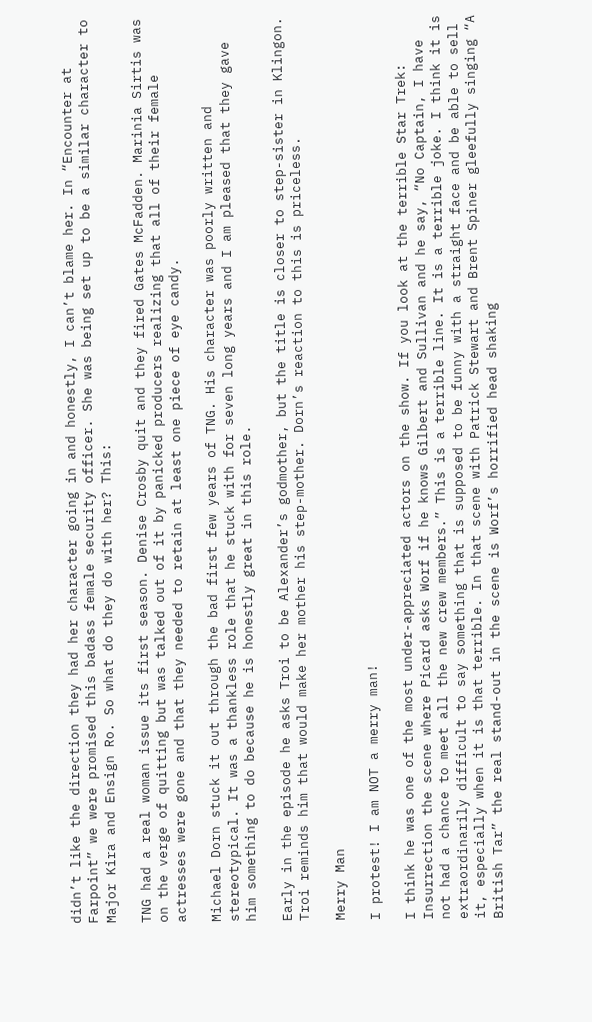didn’t like the direction they had her character going in and honestly, I can’t blame her. In “Encounter at Farpoint” we were promised this badass female security officer. She was being set up to be a similar character to Major Kira and Ensign Ro. So what do they do with her? This:

TNG had a real woman issue its first season. Denise Crosby quit and they fired Gates McFadden. Marinia Sirtis was on the verge of quitting but was talked out of it by panicked producers realizing that all of their female actresses were gone and that they needed to retain at least one piece of eye candy.

Michael Dorn stuck it out through the bad first few years of TNG. His character was poorly written and stereotypical. It was a thankless role that he stuck with for seven long years and I am pleased that they gave him something to do because he is honestly great in this role.

Early in the episode he asks Troi to be Alexander’s godmother, but the title is closer to step-sister in Klingon. Troi reminds him that would make her mother his step-mother. Dorn’s reaction to this is priceless.

Merry Man

I protest! I am NOT a merry man!

I think he was one of the most under-appreciated actors on the show. If you look at the terrible Star Trek: Insurrection the scene where Picard asks Worf if he knows Gilbert and Sullivan and he say, “No Captain, I have not had a chance to meet all the new crew members.” This is a terrible line. It is a terrible joke. I think it is extraordinarily difficult to say something that is supposed to be funny with a straight face and be able to sell it, especially when it is that terrible. In that scene with Patrick Stewart and Brent Spiner gleefully singing “A British Tar” the real stand-out in the scene is Worf’s horrified head shaking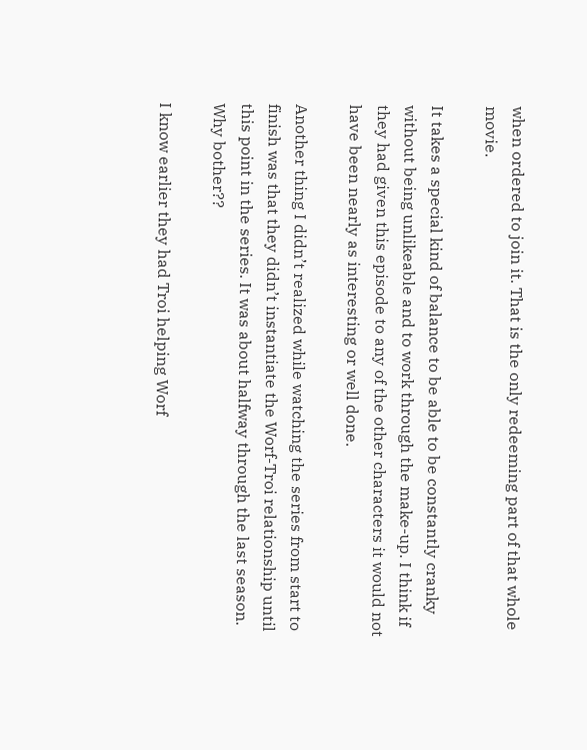when ordered to join it. That is the only redeeming part of that whole movie.

It takes a special kind of balance to be able to be constantly cranky without being unlikeable and to work through the make-up. I think if they had given this episode to any of the other characters it would not have been nearly as interesting or well done.

Another thing I didn’t realized while watching the series from start to finish was that they didn’t instantiate the Worf-Troi relationship until this point in the series. It was about halfway through the last season. Why bother??

I know earlier they had Troi helping Worf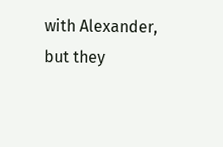with Alexander, but they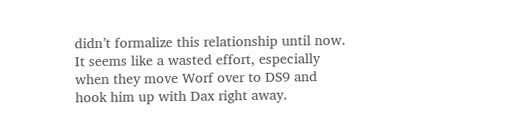didn’t formalize this relationship until now. It seems like a wasted effort, especially when they move Worf over to DS9 and hook him up with Dax right away.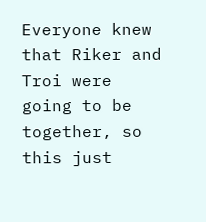Everyone knew that Riker and Troi were going to be together, so this just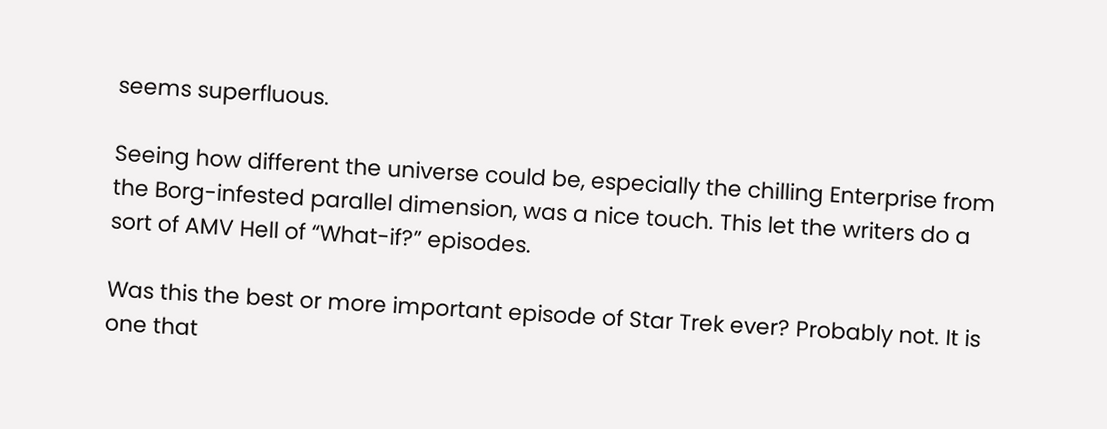seems superfluous.

Seeing how different the universe could be, especially the chilling Enterprise from the Borg-infested parallel dimension, was a nice touch. This let the writers do a sort of AMV Hell of “What-if?” episodes.

Was this the best or more important episode of Star Trek ever? Probably not. It is one that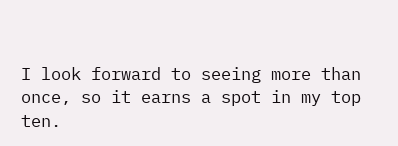I look forward to seeing more than once, so it earns a spot in my top ten.